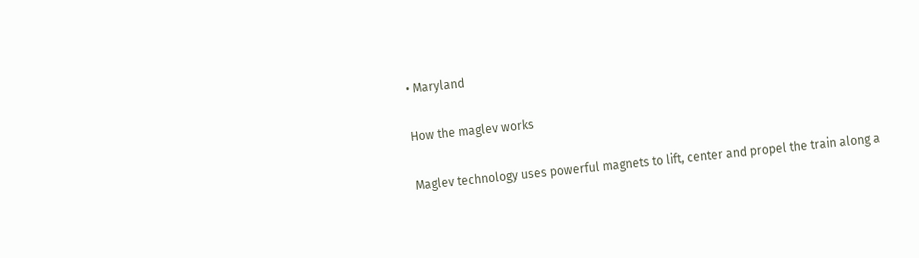• Maryland

How the maglev works

Maglev technology uses powerful magnets to lift, center and propel the train along a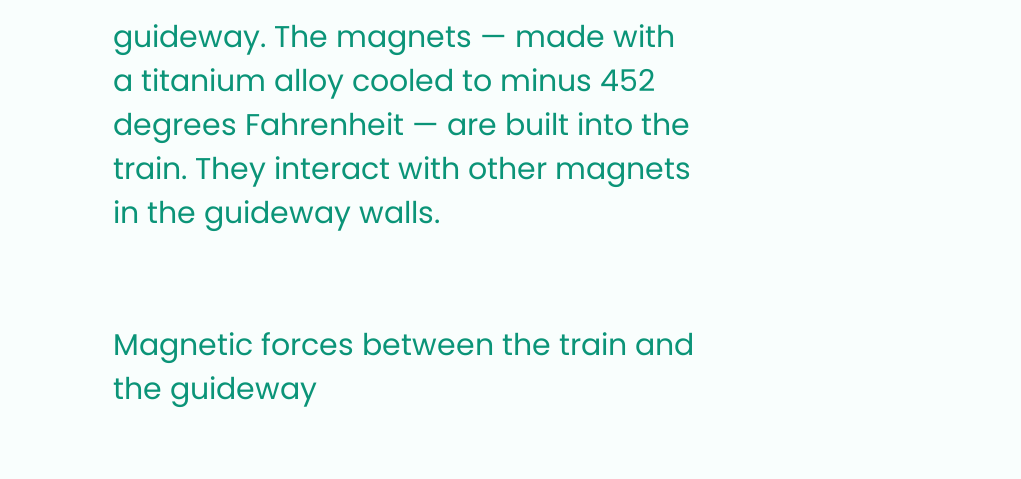guideway. The magnets — made with a titanium alloy cooled to minus 452 degrees Fahrenheit — are built into the train. They interact with other magnets in the guideway walls.


Magnetic forces between the train and the guideway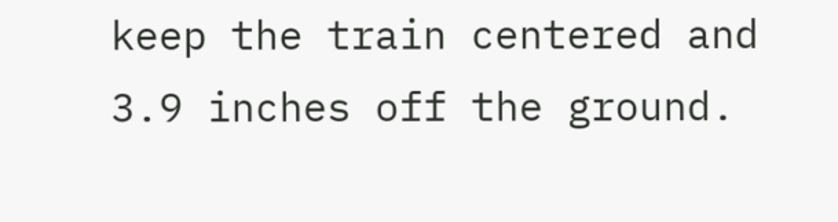keep the train centered and 3.9 inches off the ground.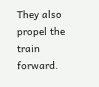They also propel the train forward.